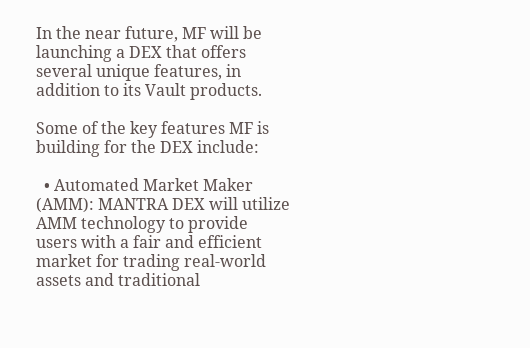In the near future, MF will be launching a DEX that offers several unique features, in addition to its Vault products.

Some of the key features MF is building for the DEX include:

  • Automated Market Maker (AMM): MANTRA DEX will utilize AMM technology to provide users with a fair and efficient market for trading real-world assets and traditional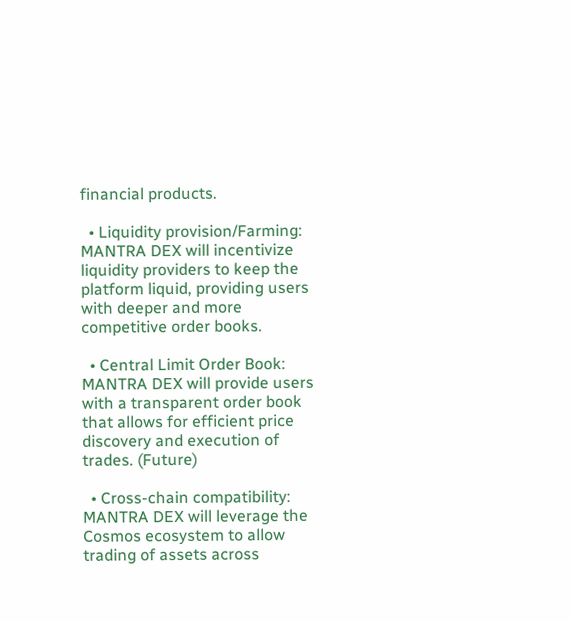financial products.

  • Liquidity provision/Farming: MANTRA DEX will incentivize liquidity providers to keep the platform liquid, providing users with deeper and more competitive order books.

  • Central Limit Order Book: MANTRA DEX will provide users with a transparent order book that allows for efficient price discovery and execution of trades. (Future)

  • Cross-chain compatibility: MANTRA DEX will leverage the Cosmos ecosystem to allow trading of assets across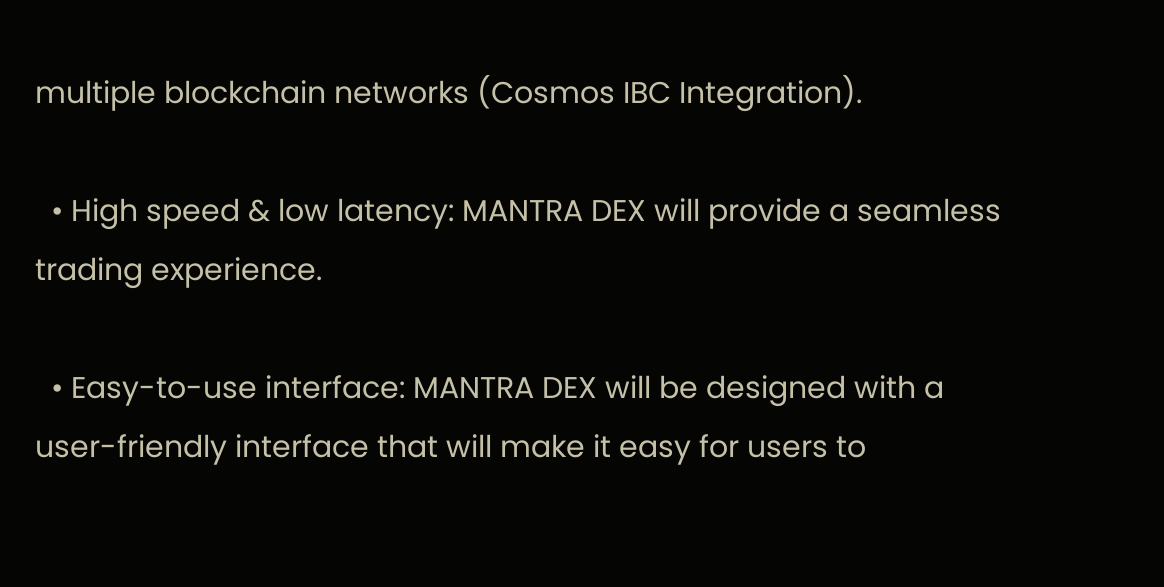multiple blockchain networks (Cosmos IBC Integration).

  • High speed & low latency: MANTRA DEX will provide a seamless trading experience.

  • Easy-to-use interface: MANTRA DEX will be designed with a user-friendly interface that will make it easy for users to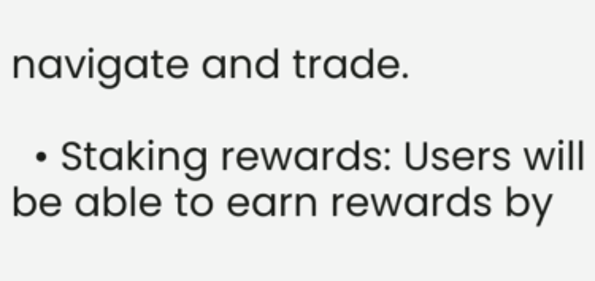navigate and trade.

  • Staking rewards: Users will be able to earn rewards by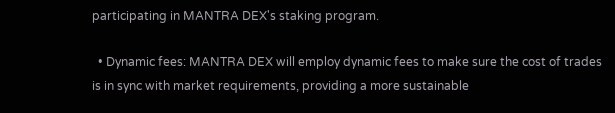participating in MANTRA DEX's staking program.

  • Dynamic fees: MANTRA DEX will employ dynamic fees to make sure the cost of trades is in sync with market requirements, providing a more sustainable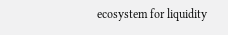ecosystem for liquidity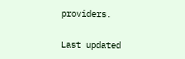providers.

Last updated